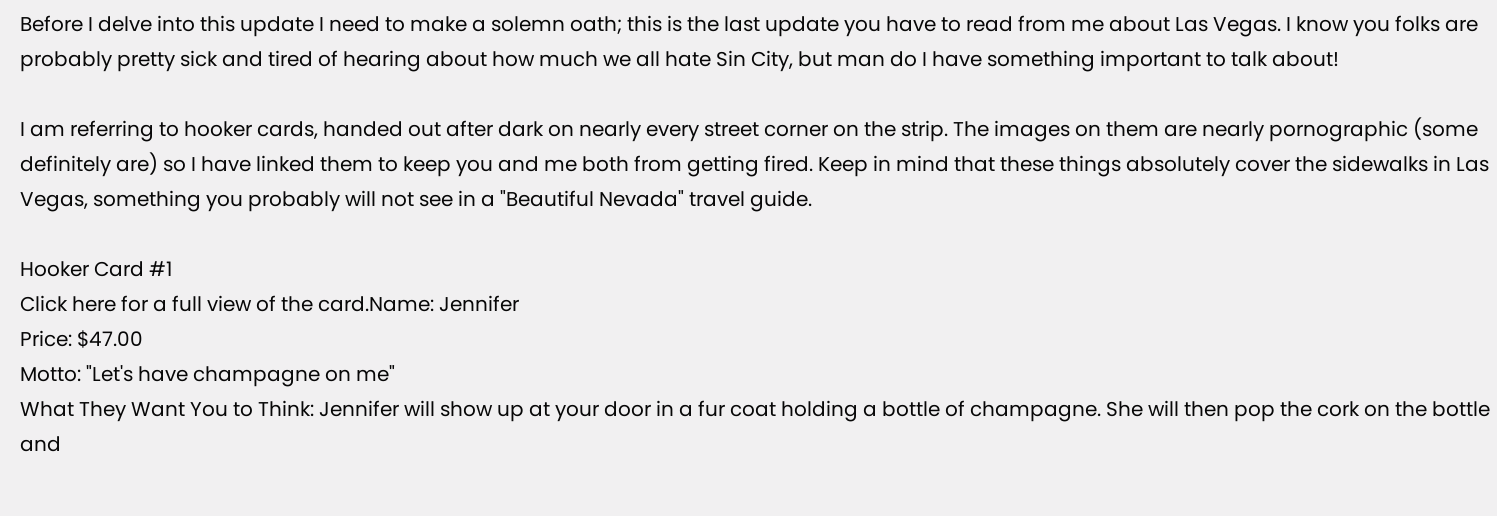Before I delve into this update I need to make a solemn oath; this is the last update you have to read from me about Las Vegas. I know you folks are probably pretty sick and tired of hearing about how much we all hate Sin City, but man do I have something important to talk about!

I am referring to hooker cards, handed out after dark on nearly every street corner on the strip. The images on them are nearly pornographic (some definitely are) so I have linked them to keep you and me both from getting fired. Keep in mind that these things absolutely cover the sidewalks in Las Vegas, something you probably will not see in a "Beautiful Nevada" travel guide.

Hooker Card #1
Click here for a full view of the card.Name: Jennifer
Price: $47.00
Motto: "Let's have champagne on me"
What They Want You to Think: Jennifer will show up at your door in a fur coat holding a bottle of champagne. She will then pop the cork on the bottle and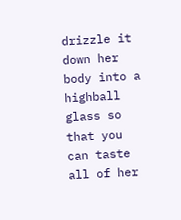drizzle it down her body into a highball glass so that you can taste all of her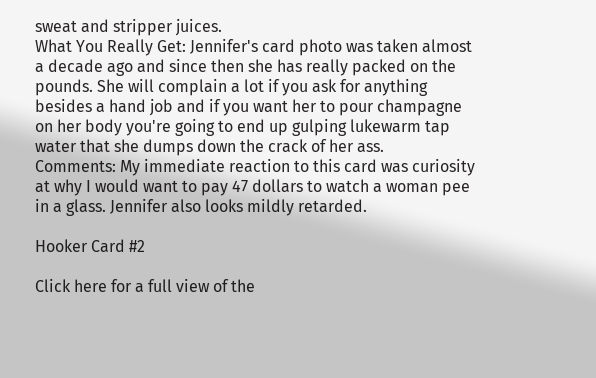sweat and stripper juices.
What You Really Get: Jennifer's card photo was taken almost a decade ago and since then she has really packed on the pounds. She will complain a lot if you ask for anything besides a hand job and if you want her to pour champagne on her body you're going to end up gulping lukewarm tap water that she dumps down the crack of her ass.
Comments: My immediate reaction to this card was curiosity at why I would want to pay 47 dollars to watch a woman pee in a glass. Jennifer also looks mildly retarded.

Hooker Card #2

Click here for a full view of the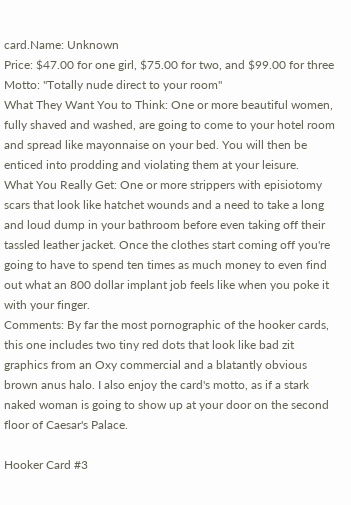card.Name: Unknown
Price: $47.00 for one girl, $75.00 for two, and $99.00 for three
Motto: "Totally nude direct to your room"
What They Want You to Think: One or more beautiful women, fully shaved and washed, are going to come to your hotel room and spread like mayonnaise on your bed. You will then be enticed into prodding and violating them at your leisure.
What You Really Get: One or more strippers with episiotomy scars that look like hatchet wounds and a need to take a long and loud dump in your bathroom before even taking off their tassled leather jacket. Once the clothes start coming off you're going to have to spend ten times as much money to even find out what an 800 dollar implant job feels like when you poke it with your finger.
Comments: By far the most pornographic of the hooker cards, this one includes two tiny red dots that look like bad zit graphics from an Oxy commercial and a blatantly obvious brown anus halo. I also enjoy the card's motto, as if a stark naked woman is going to show up at your door on the second floor of Caesar's Palace.

Hooker Card #3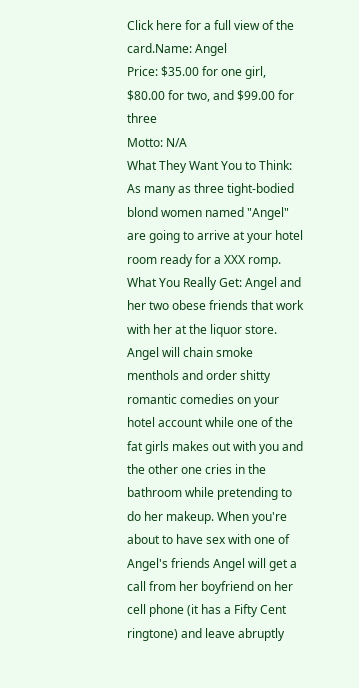Click here for a full view of the card.Name: Angel
Price: $35.00 for one girl, $80.00 for two, and $99.00 for three
Motto: N/A
What They Want You to Think: As many as three tight-bodied blond women named "Angel" are going to arrive at your hotel room ready for a XXX romp.
What You Really Get: Angel and her two obese friends that work with her at the liquor store. Angel will chain smoke menthols and order shitty romantic comedies on your hotel account while one of the fat girls makes out with you and the other one cries in the bathroom while pretending to do her makeup. When you're about to have sex with one of Angel's friends Angel will get a call from her boyfriend on her cell phone (it has a Fifty Cent ringtone) and leave abruptly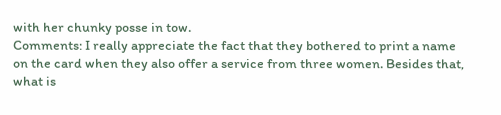with her chunky posse in tow.
Comments: I really appreciate the fact that they bothered to print a name on the card when they also offer a service from three women. Besides that, what is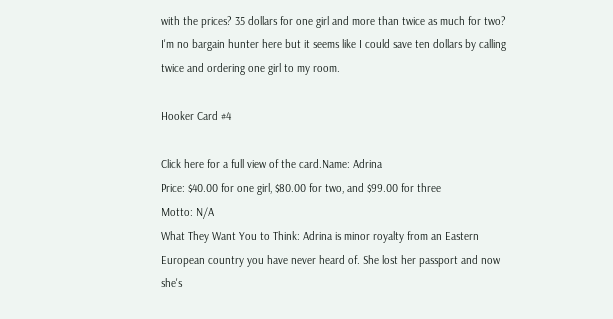with the prices? 35 dollars for one girl and more than twice as much for two? I'm no bargain hunter here but it seems like I could save ten dollars by calling twice and ordering one girl to my room.

Hooker Card #4

Click here for a full view of the card.Name: Adrina
Price: $40.00 for one girl, $80.00 for two, and $99.00 for three
Motto: N/A
What They Want You to Think: Adrina is minor royalty from an Eastern European country you have never heard of. She lost her passport and now she's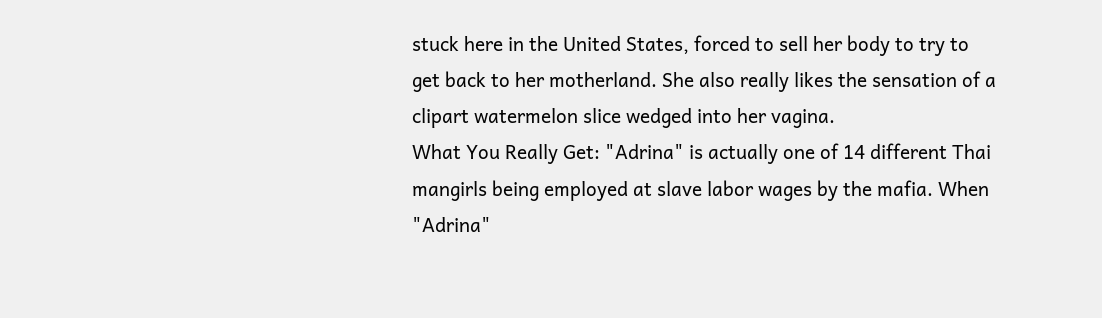stuck here in the United States, forced to sell her body to try to get back to her motherland. She also really likes the sensation of a clipart watermelon slice wedged into her vagina.
What You Really Get: "Adrina" is actually one of 14 different Thai mangirls being employed at slave labor wages by the mafia. When "Adrina"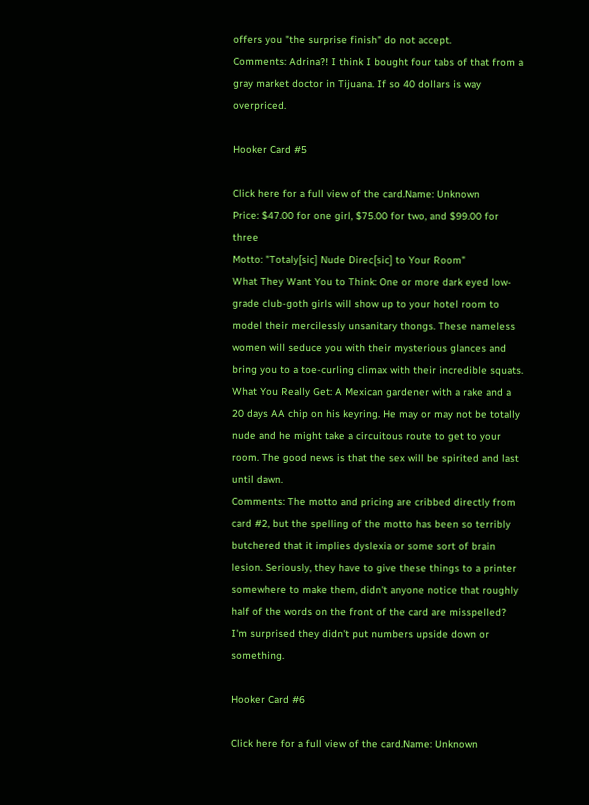offers you "the surprise finish" do not accept.
Comments: Adrina?! I think I bought four tabs of that from a gray market doctor in Tijuana. If so 40 dollars is way overpriced.

Hooker Card #5

Click here for a full view of the card.Name: Unknown
Price: $47.00 for one girl, $75.00 for two, and $99.00 for three
Motto: "Totaly[sic] Nude Direc[sic] to Your Room"
What They Want You to Think: One or more dark eyed low-grade club-goth girls will show up to your hotel room to model their mercilessly unsanitary thongs. These nameless women will seduce you with their mysterious glances and bring you to a toe-curling climax with their incredible squats.
What You Really Get: A Mexican gardener with a rake and a 20 days AA chip on his keyring. He may or may not be totally nude and he might take a circuitous route to get to your room. The good news is that the sex will be spirited and last until dawn.
Comments: The motto and pricing are cribbed directly from card #2, but the spelling of the motto has been so terribly butchered that it implies dyslexia or some sort of brain lesion. Seriously, they have to give these things to a printer somewhere to make them, didn't anyone notice that roughly half of the words on the front of the card are misspelled? I'm surprised they didn't put numbers upside down or something.

Hooker Card #6

Click here for a full view of the card.Name: Unknown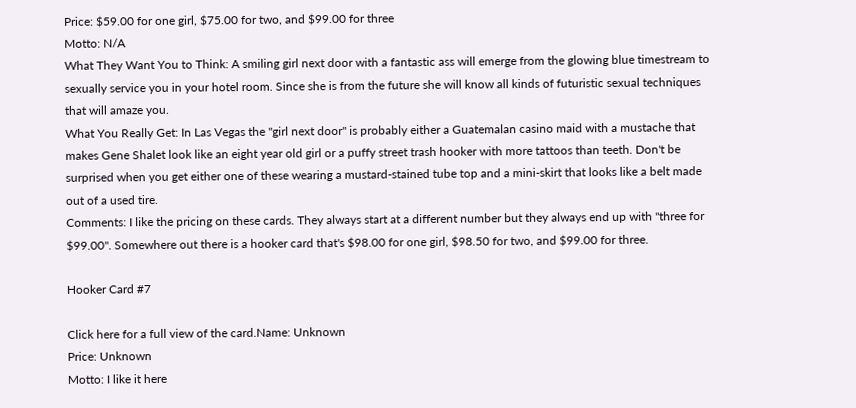Price: $59.00 for one girl, $75.00 for two, and $99.00 for three
Motto: N/A
What They Want You to Think: A smiling girl next door with a fantastic ass will emerge from the glowing blue timestream to sexually service you in your hotel room. Since she is from the future she will know all kinds of futuristic sexual techniques that will amaze you.
What You Really Get: In Las Vegas the "girl next door" is probably either a Guatemalan casino maid with a mustache that makes Gene Shalet look like an eight year old girl or a puffy street trash hooker with more tattoos than teeth. Don't be surprised when you get either one of these wearing a mustard-stained tube top and a mini-skirt that looks like a belt made out of a used tire.
Comments: I like the pricing on these cards. They always start at a different number but they always end up with "three for $99.00". Somewhere out there is a hooker card that's $98.00 for one girl, $98.50 for two, and $99.00 for three.

Hooker Card #7

Click here for a full view of the card.Name: Unknown
Price: Unknown
Motto: I like it here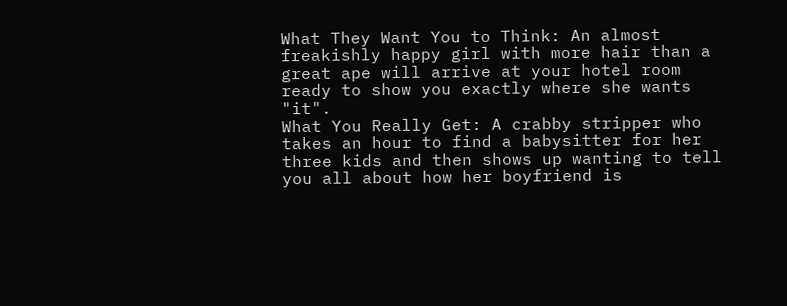What They Want You to Think: An almost freakishly happy girl with more hair than a great ape will arrive at your hotel room ready to show you exactly where she wants "it".
What You Really Get: A crabby stripper who takes an hour to find a babysitter for her three kids and then shows up wanting to tell you all about how her boyfriend is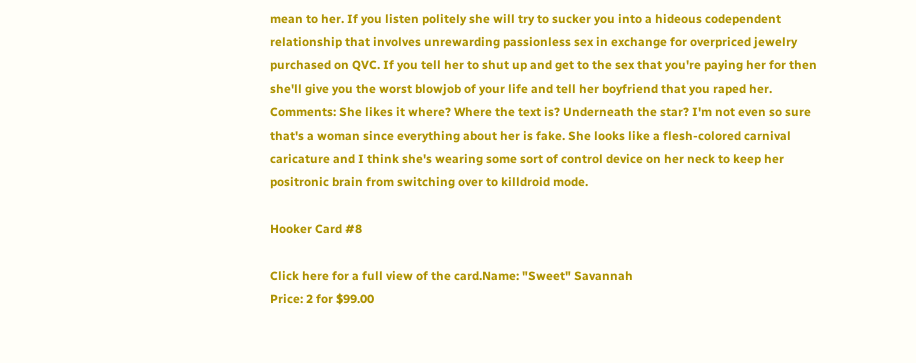mean to her. If you listen politely she will try to sucker you into a hideous codependent relationship that involves unrewarding passionless sex in exchange for overpriced jewelry purchased on QVC. If you tell her to shut up and get to the sex that you're paying her for then she'll give you the worst blowjob of your life and tell her boyfriend that you raped her.
Comments: She likes it where? Where the text is? Underneath the star? I'm not even so sure that's a woman since everything about her is fake. She looks like a flesh-colored carnival caricature and I think she's wearing some sort of control device on her neck to keep her positronic brain from switching over to killdroid mode.

Hooker Card #8

Click here for a full view of the card.Name: "Sweet" Savannah
Price: 2 for $99.00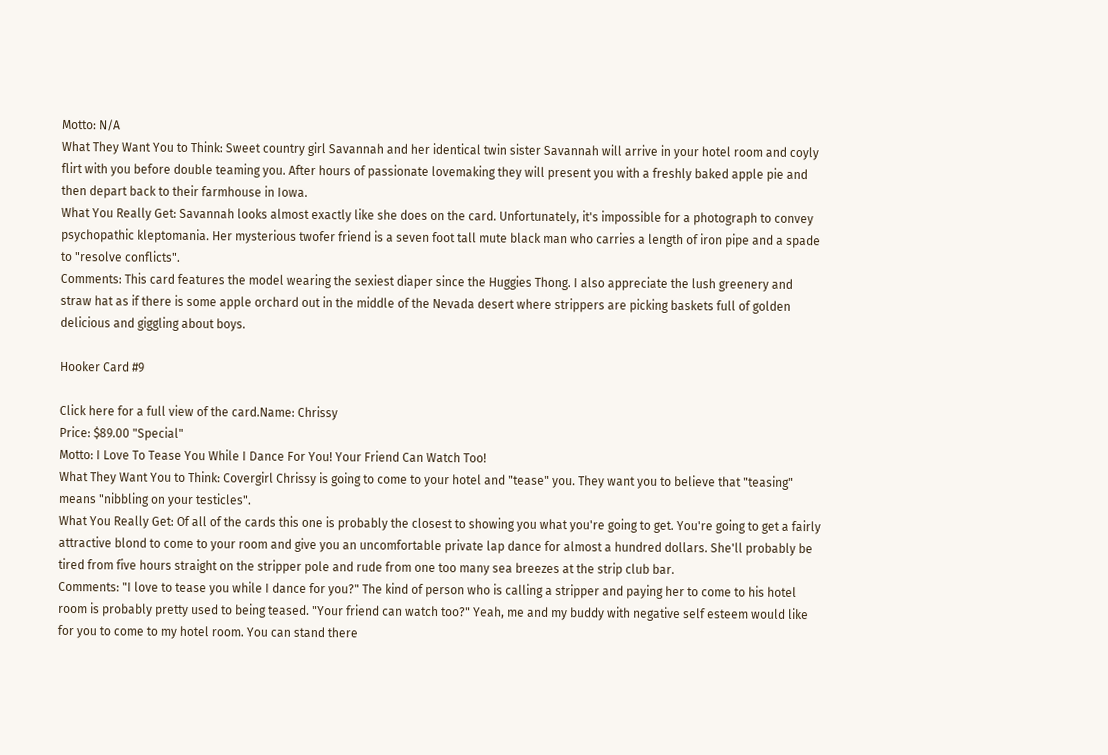Motto: N/A
What They Want You to Think: Sweet country girl Savannah and her identical twin sister Savannah will arrive in your hotel room and coyly flirt with you before double teaming you. After hours of passionate lovemaking they will present you with a freshly baked apple pie and then depart back to their farmhouse in Iowa.
What You Really Get: Savannah looks almost exactly like she does on the card. Unfortunately, it's impossible for a photograph to convey psychopathic kleptomania. Her mysterious twofer friend is a seven foot tall mute black man who carries a length of iron pipe and a spade to "resolve conflicts".
Comments: This card features the model wearing the sexiest diaper since the Huggies Thong. I also appreciate the lush greenery and straw hat as if there is some apple orchard out in the middle of the Nevada desert where strippers are picking baskets full of golden delicious and giggling about boys.

Hooker Card #9

Click here for a full view of the card.Name: Chrissy
Price: $89.00 "Special"
Motto: I Love To Tease You While I Dance For You! Your Friend Can Watch Too!
What They Want You to Think: Covergirl Chrissy is going to come to your hotel and "tease" you. They want you to believe that "teasing" means "nibbling on your testicles".
What You Really Get: Of all of the cards this one is probably the closest to showing you what you're going to get. You're going to get a fairly attractive blond to come to your room and give you an uncomfortable private lap dance for almost a hundred dollars. She'll probably be tired from five hours straight on the stripper pole and rude from one too many sea breezes at the strip club bar.
Comments: "I love to tease you while I dance for you?" The kind of person who is calling a stripper and paying her to come to his hotel room is probably pretty used to being teased. "Your friend can watch too?" Yeah, me and my buddy with negative self esteem would like for you to come to my hotel room. You can stand there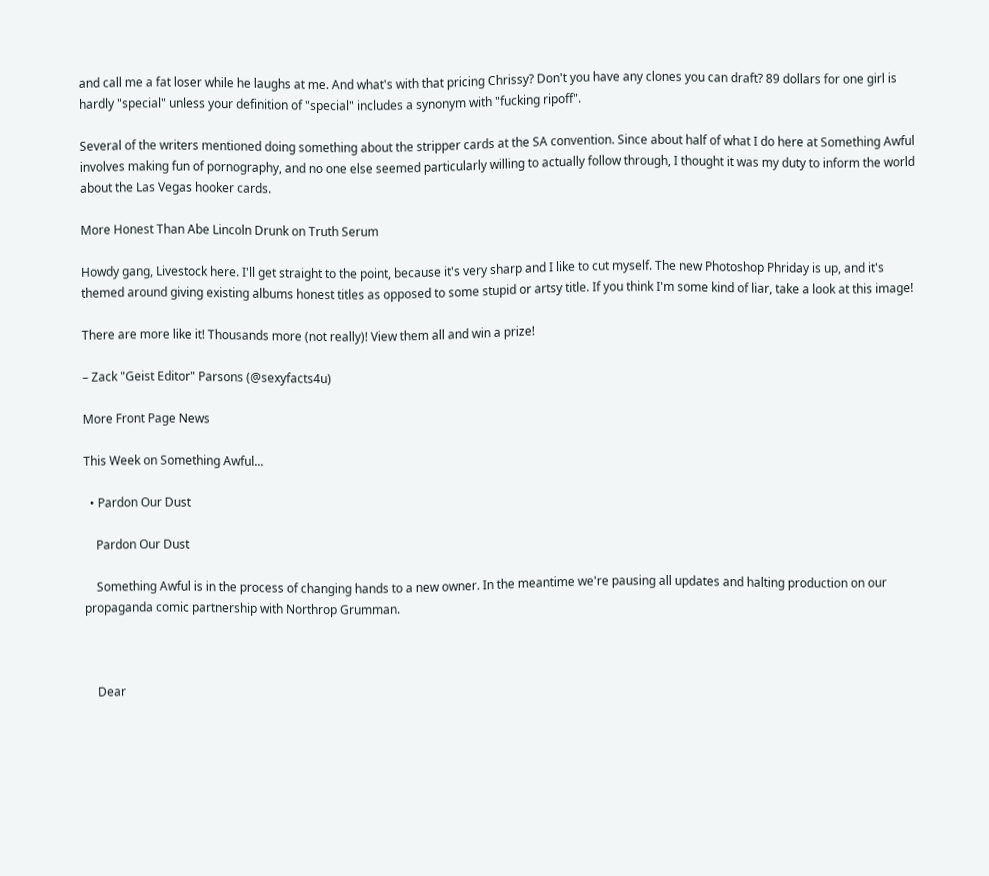and call me a fat loser while he laughs at me. And what's with that pricing Chrissy? Don't you have any clones you can draft? 89 dollars for one girl is hardly "special" unless your definition of "special" includes a synonym with "fucking ripoff".

Several of the writers mentioned doing something about the stripper cards at the SA convention. Since about half of what I do here at Something Awful involves making fun of pornography, and no one else seemed particularly willing to actually follow through, I thought it was my duty to inform the world about the Las Vegas hooker cards.

More Honest Than Abe Lincoln Drunk on Truth Serum

Howdy gang, Livestock here. I'll get straight to the point, because it's very sharp and I like to cut myself. The new Photoshop Phriday is up, and it's themed around giving existing albums honest titles as opposed to some stupid or artsy title. If you think I'm some kind of liar, take a look at this image!

There are more like it! Thousands more (not really)! View them all and win a prize!

– Zack "Geist Editor" Parsons (@sexyfacts4u)

More Front Page News

This Week on Something Awful...

  • Pardon Our Dust

    Pardon Our Dust

    Something Awful is in the process of changing hands to a new owner. In the meantime we're pausing all updates and halting production on our propaganda comic partnership with Northrop Grumman.



    Dear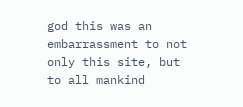god this was an embarrassment to not only this site, but to all mankind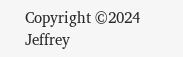Copyright ©2024 Jeffrey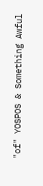"of" YOSPOS & Something Awful